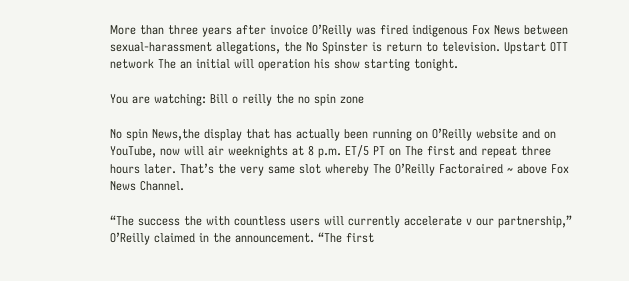More than three years after invoice O’Reilly was fired indigenous Fox News between sexual-harassment allegations, the No Spinster is return to television. Upstart OTT network The an initial will operation his show starting tonight.

You are watching: Bill o reilly the no spin zone

No spin News,the display that has actually been running on O’Reilly website and on YouTube, now will air weeknights at 8 p.m. ET/5 PT on The first and repeat three hours later. That’s the very same slot whereby The O’Reilly Factoraired ~ above Fox News Channel.

“The success the with countless users will currently accelerate v our partnership,” O’Reilly claimed in the announcement. “The first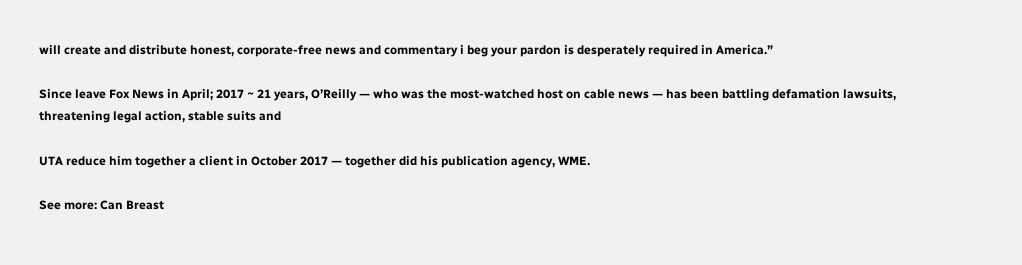will create and distribute honest, corporate-free news and commentary i beg your pardon is desperately required in America.”

Since leave Fox News in April; 2017 ~ 21 years, O’Reilly — who was the most-watched host on cable news — has been battling defamation lawsuits, threatening legal action, stable suits and

UTA reduce him together a client in October 2017 — together did his publication agency, WME.

See more: Can Breast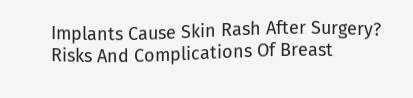Implants Cause Skin Rash After Surgery? Risks And Complications Of Breast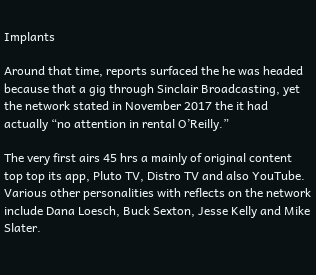Implants

Around that time, reports surfaced the he was headed because that a gig through Sinclair Broadcasting, yet the network stated in November 2017 the it had actually “no attention in rental O’Reilly.”

The very first airs 45 hrs a mainly of original content top top its app, Pluto TV, Distro TV and also YouTube. Various other personalities with reflects on the network include Dana Loesch, Buck Sexton, Jesse Kelly and Mike Slater.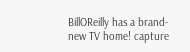BillOReilly has a brand-new TV home! capture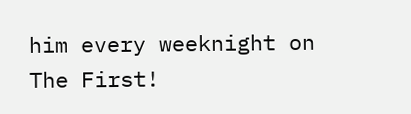him every weeknight on The First!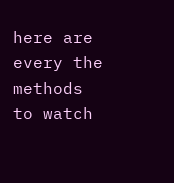here are every the methods to watch